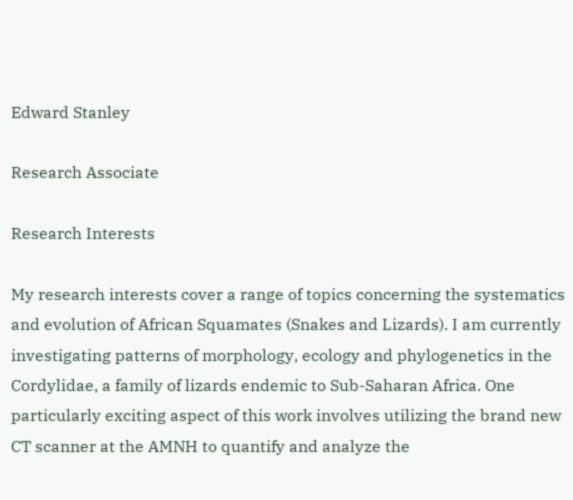Edward Stanley

Research Associate

Research Interests

My research interests cover a range of topics concerning the systematics and evolution of African Squamates (Snakes and Lizards). I am currently investigating patterns of morphology, ecology and phylogenetics in the Cordylidae, a family of lizards endemic to Sub-Saharan Africa. One particularly exciting aspect of this work involves utilizing the brand new CT scanner at the AMNH to quantify and analyze the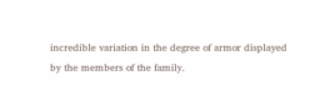incredible variation in the degree of armor displayed by the members of the family.